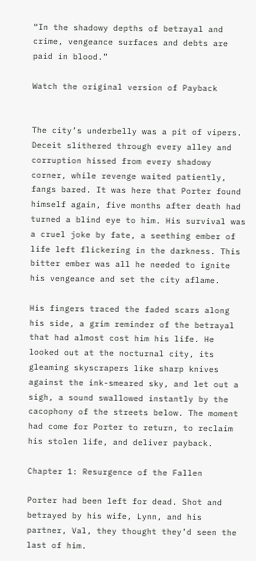“In the shadowy depths of betrayal and crime, vengeance surfaces and debts are paid in blood.”

Watch the original version of Payback


The city’s underbelly was a pit of vipers. Deceit slithered through every alley and corruption hissed from every shadowy corner, while revenge waited patiently, fangs bared. It was here that Porter found himself again, five months after death had turned a blind eye to him. His survival was a cruel joke by fate, a seething ember of life left flickering in the darkness. This bitter ember was all he needed to ignite his vengeance and set the city aflame.

His fingers traced the faded scars along his side, a grim reminder of the betrayal that had almost cost him his life. He looked out at the nocturnal city, its gleaming skyscrapers like sharp knives against the ink-smeared sky, and let out a sigh, a sound swallowed instantly by the cacophony of the streets below. The moment had come for Porter to return, to reclaim his stolen life, and deliver payback.

Chapter 1: Resurgence of the Fallen

Porter had been left for dead. Shot and betrayed by his wife, Lynn, and his partner, Val, they thought they’d seen the last of him.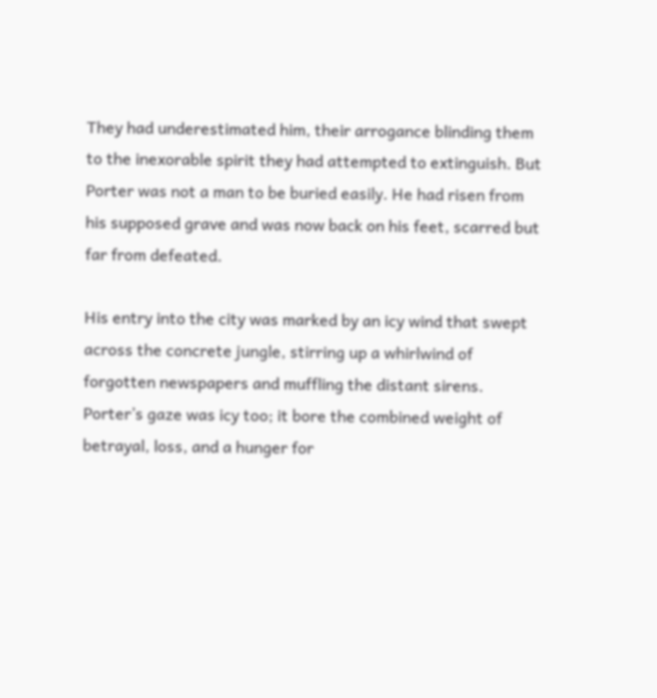They had underestimated him, their arrogance blinding them to the inexorable spirit they had attempted to extinguish. But Porter was not a man to be buried easily. He had risen from his supposed grave and was now back on his feet, scarred but far from defeated.

His entry into the city was marked by an icy wind that swept across the concrete jungle, stirring up a whirlwind of forgotten newspapers and muffling the distant sirens. Porter’s gaze was icy too; it bore the combined weight of betrayal, loss, and a hunger for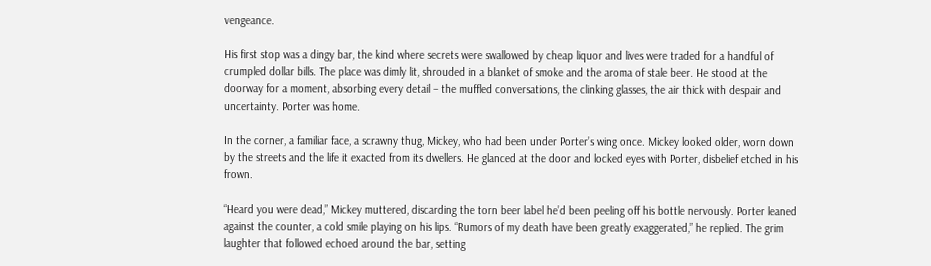vengeance.

His first stop was a dingy bar, the kind where secrets were swallowed by cheap liquor and lives were traded for a handful of crumpled dollar bills. The place was dimly lit, shrouded in a blanket of smoke and the aroma of stale beer. He stood at the doorway for a moment, absorbing every detail – the muffled conversations, the clinking glasses, the air thick with despair and uncertainty. Porter was home.

In the corner, a familiar face, a scrawny thug, Mickey, who had been under Porter’s wing once. Mickey looked older, worn down by the streets and the life it exacted from its dwellers. He glanced at the door and locked eyes with Porter, disbelief etched in his frown.

“Heard you were dead,” Mickey muttered, discarding the torn beer label he’d been peeling off his bottle nervously. Porter leaned against the counter, a cold smile playing on his lips. “Rumors of my death have been greatly exaggerated,” he replied. The grim laughter that followed echoed around the bar, setting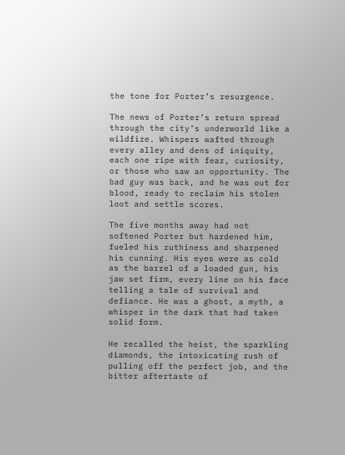the tone for Porter’s resurgence.

The news of Porter’s return spread through the city’s underworld like a wildfire. Whispers wafted through every alley and dens of iniquity, each one ripe with fear, curiosity, or those who saw an opportunity. The bad guy was back, and he was out for blood, ready to reclaim his stolen loot and settle scores.

The five months away had not softened Porter but hardened him, fueled his ruthiness and sharpened his cunning. His eyes were as cold as the barrel of a loaded gun, his jaw set firm, every line on his face telling a tale of survival and defiance. He was a ghost, a myth, a whisper in the dark that had taken solid form.

He recalled the heist, the sparkling diamonds, the intoxicating rush of pulling off the perfect job, and the bitter aftertaste of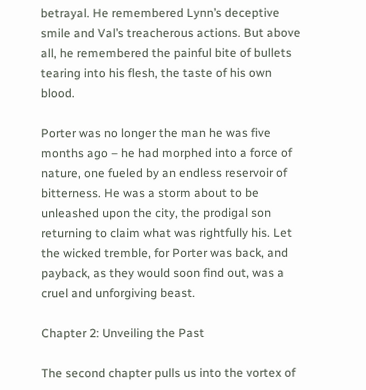betrayal. He remembered Lynn’s deceptive smile and Val’s treacherous actions. But above all, he remembered the painful bite of bullets tearing into his flesh, the taste of his own blood.

Porter was no longer the man he was five months ago – he had morphed into a force of nature, one fueled by an endless reservoir of bitterness. He was a storm about to be unleashed upon the city, the prodigal son returning to claim what was rightfully his. Let the wicked tremble, for Porter was back, and payback, as they would soon find out, was a cruel and unforgiving beast.

Chapter 2: Unveiling the Past

The second chapter pulls us into the vortex of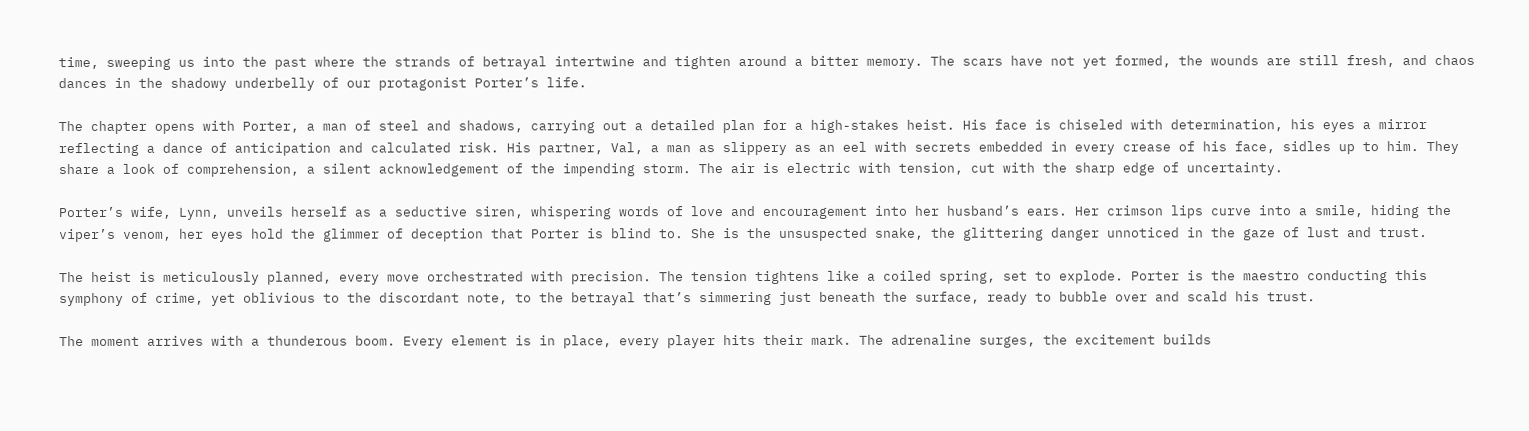time, sweeping us into the past where the strands of betrayal intertwine and tighten around a bitter memory. The scars have not yet formed, the wounds are still fresh, and chaos dances in the shadowy underbelly of our protagonist Porter’s life.

The chapter opens with Porter, a man of steel and shadows, carrying out a detailed plan for a high-stakes heist. His face is chiseled with determination, his eyes a mirror reflecting a dance of anticipation and calculated risk. His partner, Val, a man as slippery as an eel with secrets embedded in every crease of his face, sidles up to him. They share a look of comprehension, a silent acknowledgement of the impending storm. The air is electric with tension, cut with the sharp edge of uncertainty.

Porter’s wife, Lynn, unveils herself as a seductive siren, whispering words of love and encouragement into her husband’s ears. Her crimson lips curve into a smile, hiding the viper’s venom, her eyes hold the glimmer of deception that Porter is blind to. She is the unsuspected snake, the glittering danger unnoticed in the gaze of lust and trust.

The heist is meticulously planned, every move orchestrated with precision. The tension tightens like a coiled spring, set to explode. Porter is the maestro conducting this symphony of crime, yet oblivious to the discordant note, to the betrayal that’s simmering just beneath the surface, ready to bubble over and scald his trust.

The moment arrives with a thunderous boom. Every element is in place, every player hits their mark. The adrenaline surges, the excitement builds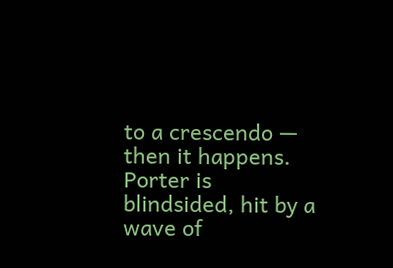to a crescendo — then it happens. Porter is blindsided, hit by a wave of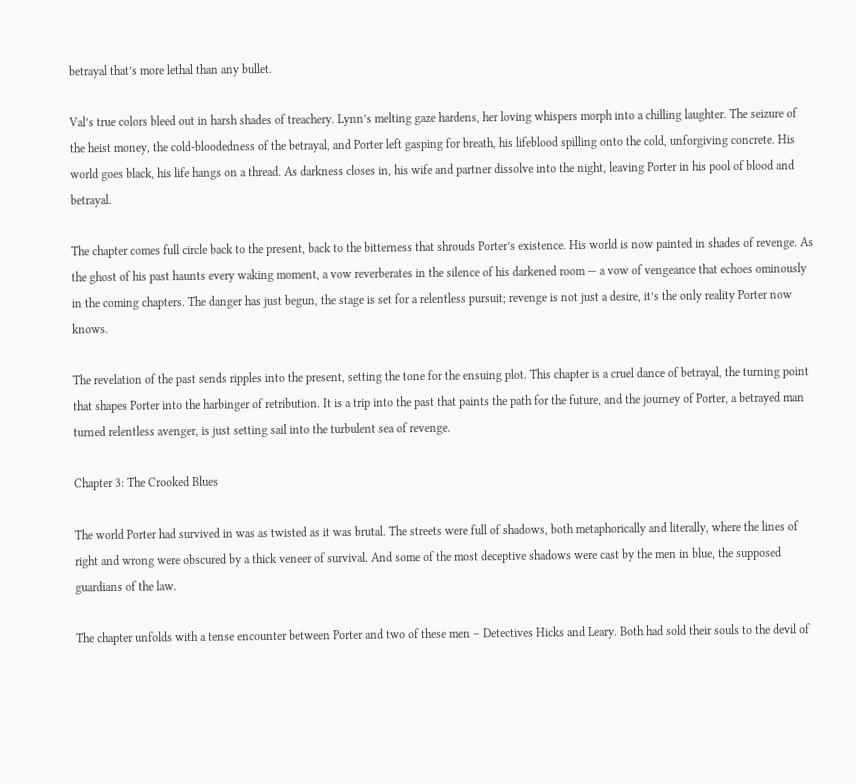betrayal that’s more lethal than any bullet.

Val’s true colors bleed out in harsh shades of treachery. Lynn’s melting gaze hardens, her loving whispers morph into a chilling laughter. The seizure of the heist money, the cold-bloodedness of the betrayal, and Porter left gasping for breath, his lifeblood spilling onto the cold, unforgiving concrete. His world goes black, his life hangs on a thread. As darkness closes in, his wife and partner dissolve into the night, leaving Porter in his pool of blood and betrayal.

The chapter comes full circle back to the present, back to the bitterness that shrouds Porter’s existence. His world is now painted in shades of revenge. As the ghost of his past haunts every waking moment, a vow reverberates in the silence of his darkened room — a vow of vengeance that echoes ominously in the coming chapters. The danger has just begun, the stage is set for a relentless pursuit; revenge is not just a desire, it’s the only reality Porter now knows.

The revelation of the past sends ripples into the present, setting the tone for the ensuing plot. This chapter is a cruel dance of betrayal, the turning point that shapes Porter into the harbinger of retribution. It is a trip into the past that paints the path for the future, and the journey of Porter, a betrayed man turned relentless avenger, is just setting sail into the turbulent sea of revenge.

Chapter 3: The Crooked Blues

The world Porter had survived in was as twisted as it was brutal. The streets were full of shadows, both metaphorically and literally, where the lines of right and wrong were obscured by a thick veneer of survival. And some of the most deceptive shadows were cast by the men in blue, the supposed guardians of the law.

The chapter unfolds with a tense encounter between Porter and two of these men – Detectives Hicks and Leary. Both had sold their souls to the devil of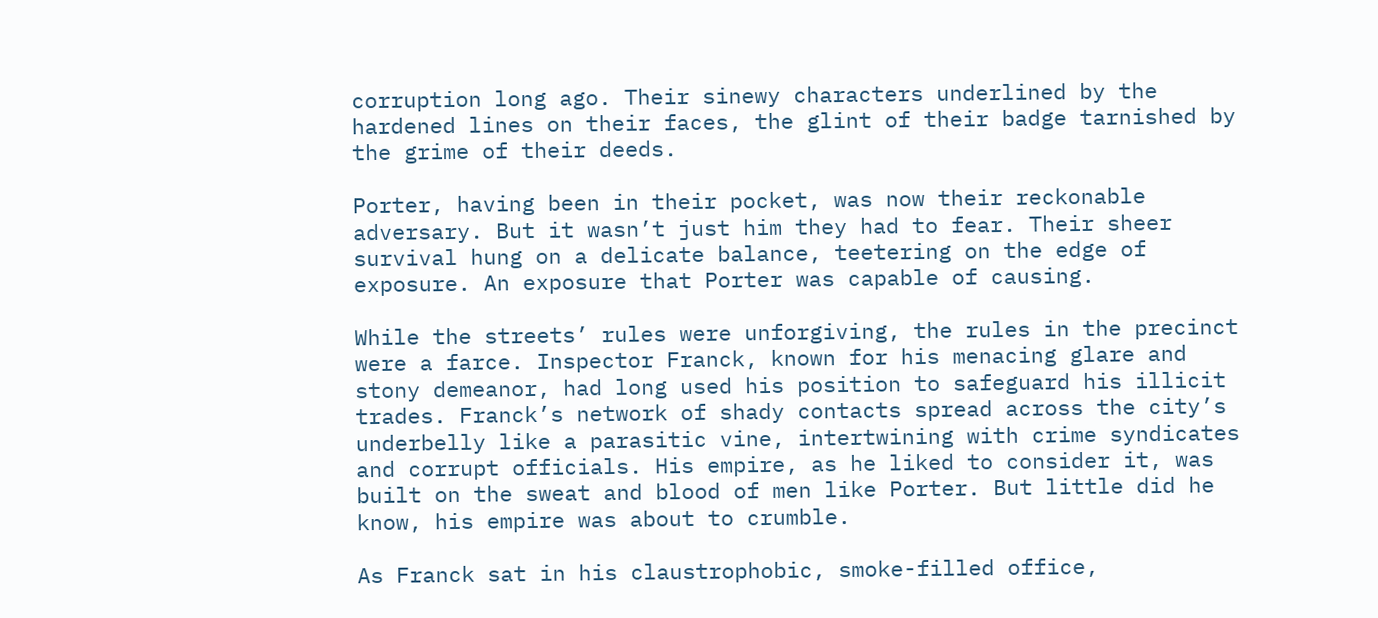corruption long ago. Their sinewy characters underlined by the hardened lines on their faces, the glint of their badge tarnished by the grime of their deeds.

Porter, having been in their pocket, was now their reckonable adversary. But it wasn’t just him they had to fear. Their sheer survival hung on a delicate balance, teetering on the edge of exposure. An exposure that Porter was capable of causing.

While the streets’ rules were unforgiving, the rules in the precinct were a farce. Inspector Franck, known for his menacing glare and stony demeanor, had long used his position to safeguard his illicit trades. Franck’s network of shady contacts spread across the city’s underbelly like a parasitic vine, intertwining with crime syndicates and corrupt officials. His empire, as he liked to consider it, was built on the sweat and blood of men like Porter. But little did he know, his empire was about to crumble.

As Franck sat in his claustrophobic, smoke-filled office,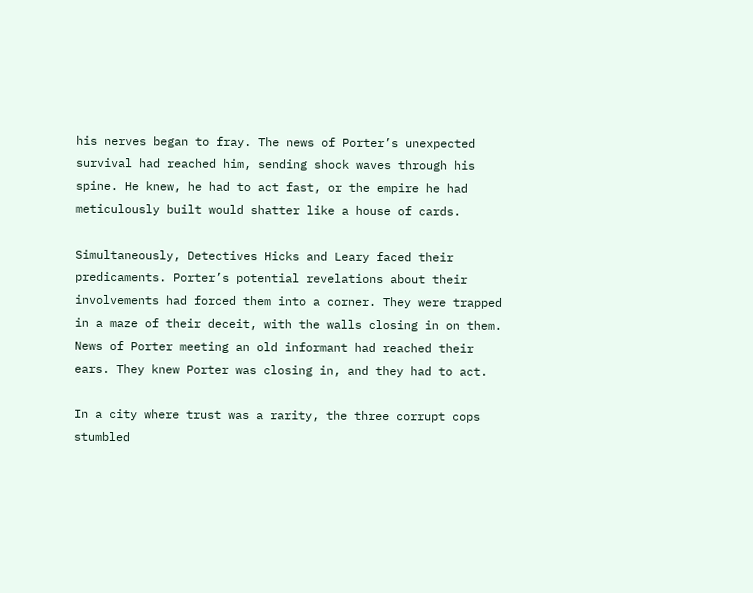his nerves began to fray. The news of Porter’s unexpected survival had reached him, sending shock waves through his spine. He knew, he had to act fast, or the empire he had meticulously built would shatter like a house of cards.

Simultaneously, Detectives Hicks and Leary faced their predicaments. Porter’s potential revelations about their involvements had forced them into a corner. They were trapped in a maze of their deceit, with the walls closing in on them. News of Porter meeting an old informant had reached their ears. They knew Porter was closing in, and they had to act.

In a city where trust was a rarity, the three corrupt cops stumbled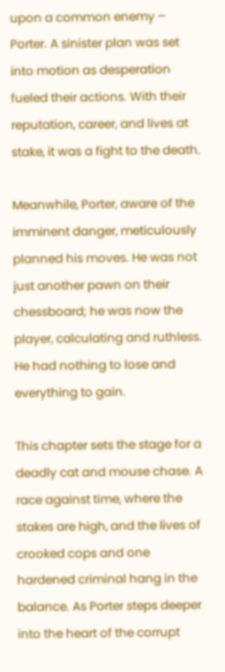upon a common enemy – Porter. A sinister plan was set into motion as desperation fueled their actions. With their reputation, career, and lives at stake, it was a fight to the death.

Meanwhile, Porter, aware of the imminent danger, meticulously planned his moves. He was not just another pawn on their chessboard; he was now the player, calculating and ruthless. He had nothing to lose and everything to gain.

This chapter sets the stage for a deadly cat and mouse chase. A race against time, where the stakes are high, and the lives of crooked cops and one hardened criminal hang in the balance. As Porter steps deeper into the heart of the corrupt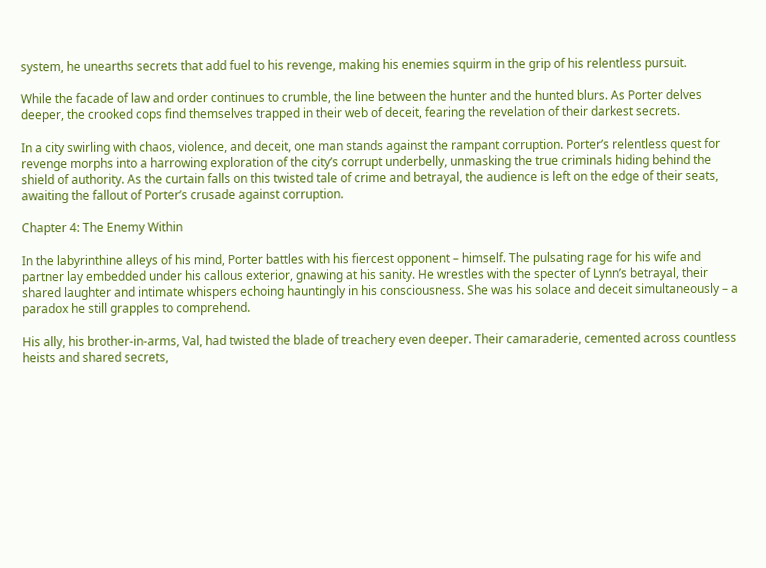system, he unearths secrets that add fuel to his revenge, making his enemies squirm in the grip of his relentless pursuit.

While the facade of law and order continues to crumble, the line between the hunter and the hunted blurs. As Porter delves deeper, the crooked cops find themselves trapped in their web of deceit, fearing the revelation of their darkest secrets.

In a city swirling with chaos, violence, and deceit, one man stands against the rampant corruption. Porter’s relentless quest for revenge morphs into a harrowing exploration of the city’s corrupt underbelly, unmasking the true criminals hiding behind the shield of authority. As the curtain falls on this twisted tale of crime and betrayal, the audience is left on the edge of their seats, awaiting the fallout of Porter’s crusade against corruption.

Chapter 4: The Enemy Within

In the labyrinthine alleys of his mind, Porter battles with his fiercest opponent – himself. The pulsating rage for his wife and partner lay embedded under his callous exterior, gnawing at his sanity. He wrestles with the specter of Lynn’s betrayal, their shared laughter and intimate whispers echoing hauntingly in his consciousness. She was his solace and deceit simultaneously – a paradox he still grapples to comprehend.

His ally, his brother-in-arms, Val, had twisted the blade of treachery even deeper. Their camaraderie, cemented across countless heists and shared secrets,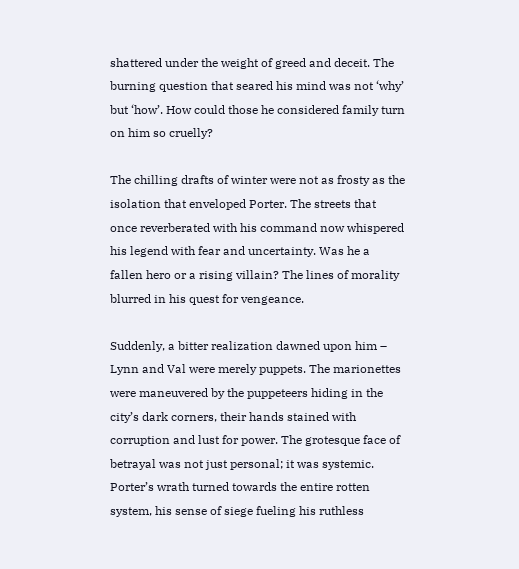shattered under the weight of greed and deceit. The burning question that seared his mind was not ‘why’ but ‘how’. How could those he considered family turn on him so cruelly?

The chilling drafts of winter were not as frosty as the isolation that enveloped Porter. The streets that once reverberated with his command now whispered his legend with fear and uncertainty. Was he a fallen hero or a rising villain? The lines of morality blurred in his quest for vengeance.

Suddenly, a bitter realization dawned upon him – Lynn and Val were merely puppets. The marionettes were maneuvered by the puppeteers hiding in the city’s dark corners, their hands stained with corruption and lust for power. The grotesque face of betrayal was not just personal; it was systemic. Porter’s wrath turned towards the entire rotten system, his sense of siege fueling his ruthless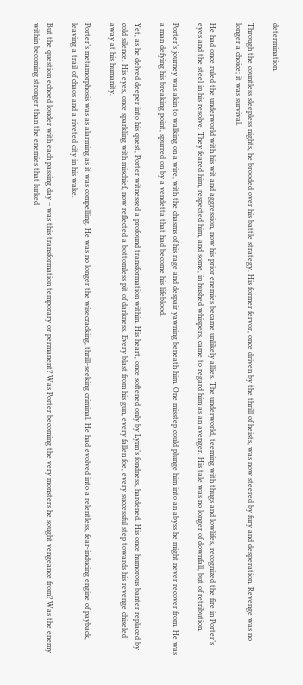determination.

Through the countless sleepless nights, he brooded over his battle strategy. His former fervor, once driven by the thrill of heists, was now steered by fury and desperation. Revenge was no longer a choice; it was survival.

He had once ruled the underworld with his wit and aggression, now his prior enemies became unlikely allies. The underworld, teeming with thugs and lowlifes, recognized the fire in Porter’s eyes and the steel in his resolve. They feared him, respected him, and some, in hushed whispers, came to regard him as an avenger. His tale was no longer of downfall, but of retribution.

Porter’s journey was akin to walking on a wire, with the chasms of his rage and despair yawning beneath him. One misstep could plunge him into an abyss he might never recover from. He was a man defying his breaking point, spurred on by a vendetta that had become his lifeblood.

Yet, as he delved deeper into his quest, Porter witnessed a profound transformation within. His heart, once softened only by Lynn’s fondness, hardened. His once humorous banter replaced by cold silence. His eyes, once sparkling with mischief, now reflected a bottomless pit of darkness. Every blast from his gun, every fallen foe, every successful step towards his revenge chiseled away at his humanity.

Porter’s metamorphosis was as alarming as it was compelling. He was no longer the wisecracking, thrill-seeking criminal. He had evolved into a relentless, fear-inducing engine of payback, leaving a trail of chaos and a riveted city in his wake.

But the question echoed louder with each passing day – was this transformation temporary or permanent? Was Porter becoming the very monsters he sought vengeance from? Was the enemy within becoming stronger than the enemies that lurked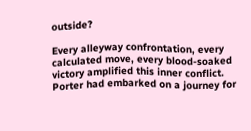outside?

Every alleyway confrontation, every calculated move, every blood-soaked victory amplified this inner conflict. Porter had embarked on a journey for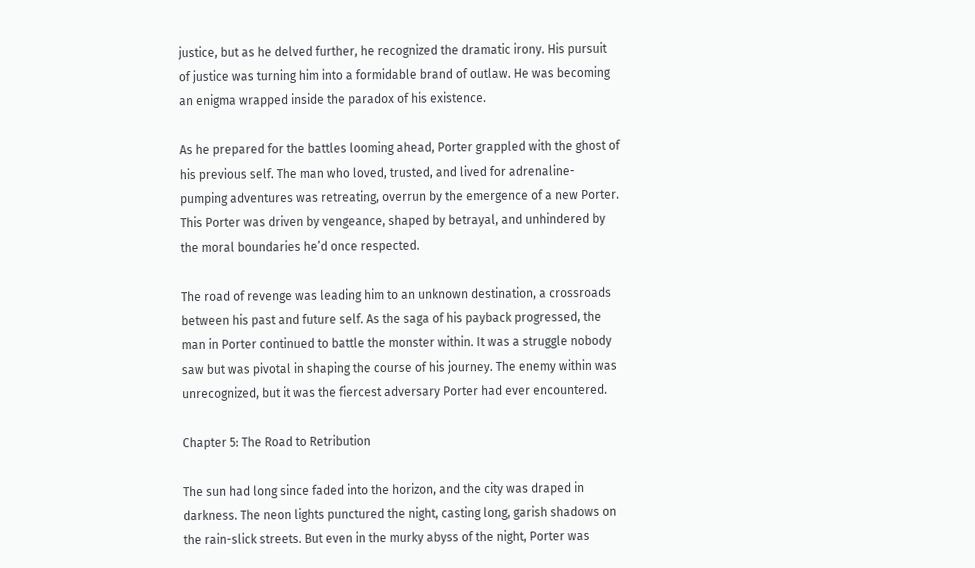justice, but as he delved further, he recognized the dramatic irony. His pursuit of justice was turning him into a formidable brand of outlaw. He was becoming an enigma wrapped inside the paradox of his existence.

As he prepared for the battles looming ahead, Porter grappled with the ghost of his previous self. The man who loved, trusted, and lived for adrenaline-pumping adventures was retreating, overrun by the emergence of a new Porter. This Porter was driven by vengeance, shaped by betrayal, and unhindered by the moral boundaries he’d once respected.

The road of revenge was leading him to an unknown destination, a crossroads between his past and future self. As the saga of his payback progressed, the man in Porter continued to battle the monster within. It was a struggle nobody saw but was pivotal in shaping the course of his journey. The enemy within was unrecognized, but it was the fiercest adversary Porter had ever encountered.

Chapter 5: The Road to Retribution

The sun had long since faded into the horizon, and the city was draped in darkness. The neon lights punctured the night, casting long, garish shadows on the rain-slick streets. But even in the murky abyss of the night, Porter was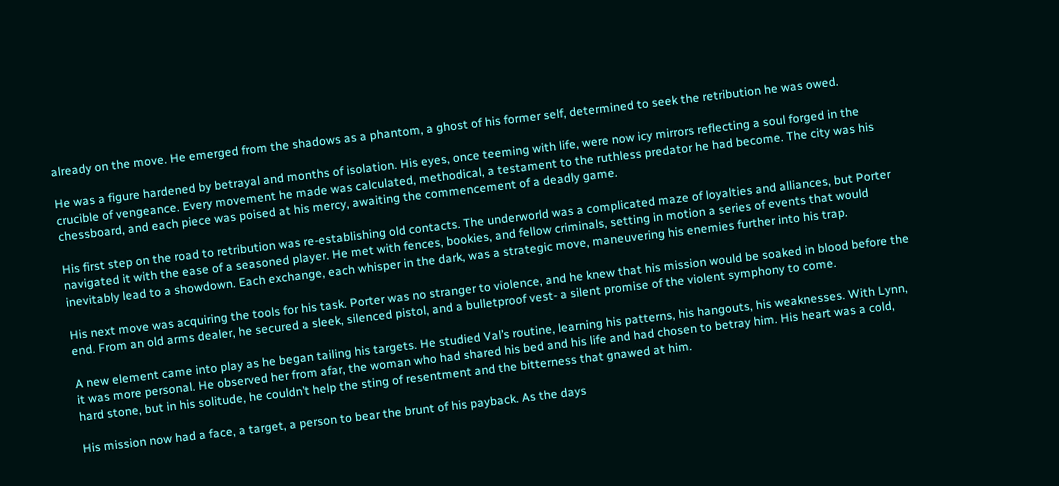already on the move. He emerged from the shadows as a phantom, a ghost of his former self, determined to seek the retribution he was owed.

He was a figure hardened by betrayal and months of isolation. His eyes, once teeming with life, were now icy mirrors reflecting a soul forged in the crucible of vengeance. Every movement he made was calculated, methodical, a testament to the ruthless predator he had become. The city was his chessboard, and each piece was poised at his mercy, awaiting the commencement of a deadly game.

His first step on the road to retribution was re-establishing old contacts. The underworld was a complicated maze of loyalties and alliances, but Porter navigated it with the ease of a seasoned player. He met with fences, bookies, and fellow criminals, setting in motion a series of events that would inevitably lead to a showdown. Each exchange, each whisper in the dark, was a strategic move, maneuvering his enemies further into his trap.

His next move was acquiring the tools for his task. Porter was no stranger to violence, and he knew that his mission would be soaked in blood before the end. From an old arms dealer, he secured a sleek, silenced pistol, and a bulletproof vest- a silent promise of the violent symphony to come.

A new element came into play as he began tailing his targets. He studied Val’s routine, learning his patterns, his hangouts, his weaknesses. With Lynn, it was more personal. He observed her from afar, the woman who had shared his bed and his life and had chosen to betray him. His heart was a cold, hard stone, but in his solitude, he couldn’t help the sting of resentment and the bitterness that gnawed at him.

His mission now had a face, a target, a person to bear the brunt of his payback. As the days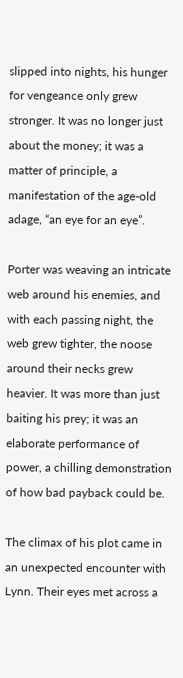slipped into nights, his hunger for vengeance only grew stronger. It was no longer just about the money; it was a matter of principle, a manifestation of the age-old adage, “an eye for an eye”.

Porter was weaving an intricate web around his enemies, and with each passing night, the web grew tighter, the noose around their necks grew heavier. It was more than just baiting his prey; it was an elaborate performance of power, a chilling demonstration of how bad payback could be.

The climax of his plot came in an unexpected encounter with Lynn. Their eyes met across a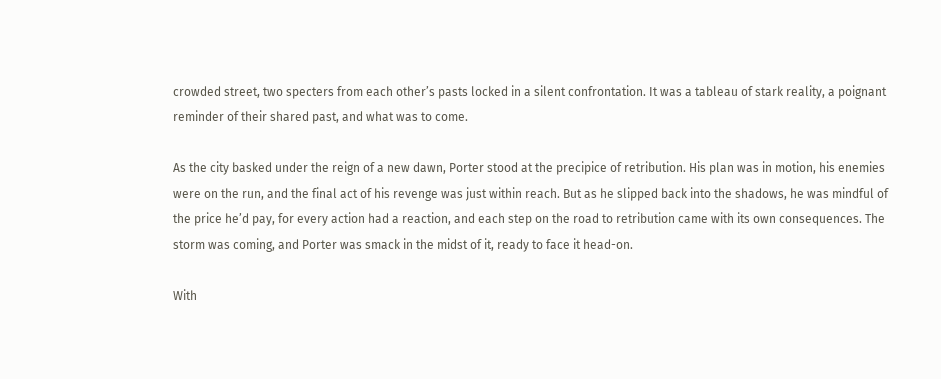crowded street, two specters from each other’s pasts locked in a silent confrontation. It was a tableau of stark reality, a poignant reminder of their shared past, and what was to come.

As the city basked under the reign of a new dawn, Porter stood at the precipice of retribution. His plan was in motion, his enemies were on the run, and the final act of his revenge was just within reach. But as he slipped back into the shadows, he was mindful of the price he’d pay, for every action had a reaction, and each step on the road to retribution came with its own consequences. The storm was coming, and Porter was smack in the midst of it, ready to face it head-on.

With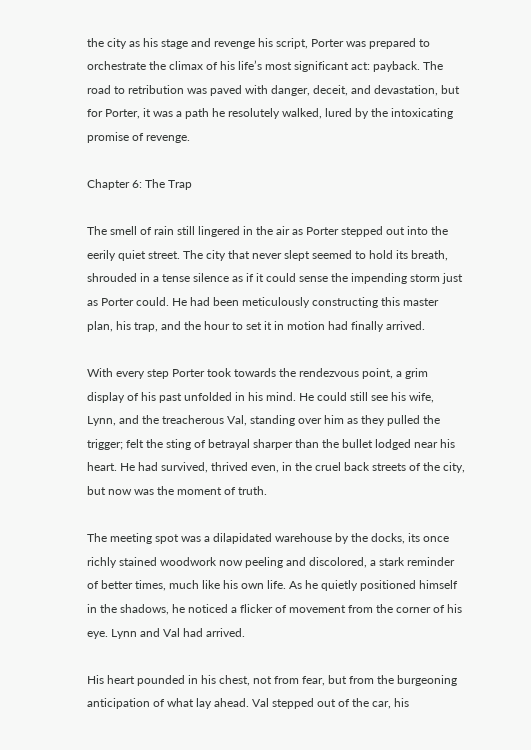the city as his stage and revenge his script, Porter was prepared to orchestrate the climax of his life’s most significant act: payback. The road to retribution was paved with danger, deceit, and devastation, but for Porter, it was a path he resolutely walked, lured by the intoxicating promise of revenge.

Chapter 6: The Trap

The smell of rain still lingered in the air as Porter stepped out into the eerily quiet street. The city that never slept seemed to hold its breath, shrouded in a tense silence as if it could sense the impending storm just as Porter could. He had been meticulously constructing this master plan, his trap, and the hour to set it in motion had finally arrived.

With every step Porter took towards the rendezvous point, a grim display of his past unfolded in his mind. He could still see his wife, Lynn, and the treacherous Val, standing over him as they pulled the trigger; felt the sting of betrayal sharper than the bullet lodged near his heart. He had survived, thrived even, in the cruel back streets of the city, but now was the moment of truth.

The meeting spot was a dilapidated warehouse by the docks, its once richly stained woodwork now peeling and discolored, a stark reminder of better times, much like his own life. As he quietly positioned himself in the shadows, he noticed a flicker of movement from the corner of his eye. Lynn and Val had arrived.

His heart pounded in his chest, not from fear, but from the burgeoning anticipation of what lay ahead. Val stepped out of the car, his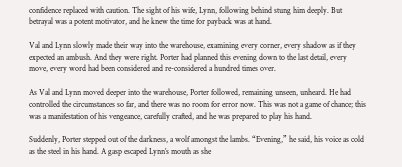confidence replaced with caution. The sight of his wife, Lynn, following behind stung him deeply. But betrayal was a potent motivator, and he knew the time for payback was at hand.

Val and Lynn slowly made their way into the warehouse, examining every corner, every shadow as if they expected an ambush. And they were right. Porter had planned this evening down to the last detail, every move, every word had been considered and re-considered a hundred times over.

As Val and Lynn moved deeper into the warehouse, Porter followed, remaining unseen, unheard. He had controlled the circumstances so far, and there was no room for error now. This was not a game of chance; this was a manifestation of his vengeance, carefully crafted, and he was prepared to play his hand.

Suddenly, Porter stepped out of the darkness, a wolf amongst the lambs. “Evening,” he said, his voice as cold as the steel in his hand. A gasp escaped Lynn’s mouth as she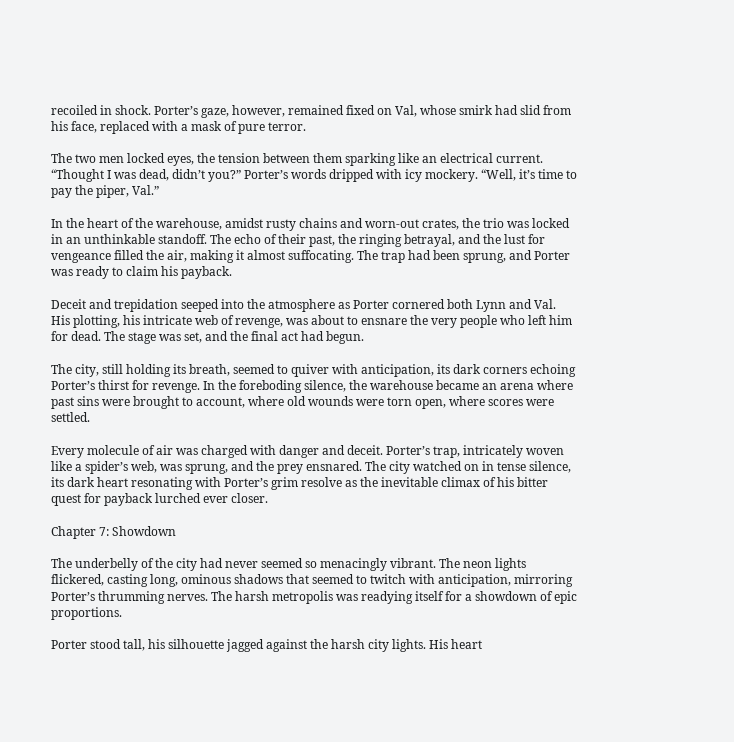recoiled in shock. Porter’s gaze, however, remained fixed on Val, whose smirk had slid from his face, replaced with a mask of pure terror.

The two men locked eyes, the tension between them sparking like an electrical current. “Thought I was dead, didn’t you?” Porter’s words dripped with icy mockery. “Well, it’s time to pay the piper, Val.”

In the heart of the warehouse, amidst rusty chains and worn-out crates, the trio was locked in an unthinkable standoff. The echo of their past, the ringing betrayal, and the lust for vengeance filled the air, making it almost suffocating. The trap had been sprung, and Porter was ready to claim his payback.

Deceit and trepidation seeped into the atmosphere as Porter cornered both Lynn and Val. His plotting, his intricate web of revenge, was about to ensnare the very people who left him for dead. The stage was set, and the final act had begun.

The city, still holding its breath, seemed to quiver with anticipation, its dark corners echoing Porter’s thirst for revenge. In the foreboding silence, the warehouse became an arena where past sins were brought to account, where old wounds were torn open, where scores were settled.

Every molecule of air was charged with danger and deceit. Porter’s trap, intricately woven like a spider’s web, was sprung, and the prey ensnared. The city watched on in tense silence, its dark heart resonating with Porter’s grim resolve as the inevitable climax of his bitter quest for payback lurched ever closer.

Chapter 7: Showdown

The underbelly of the city had never seemed so menacingly vibrant. The neon lights flickered, casting long, ominous shadows that seemed to twitch with anticipation, mirroring Porter’s thrumming nerves. The harsh metropolis was readying itself for a showdown of epic proportions.

Porter stood tall, his silhouette jagged against the harsh city lights. His heart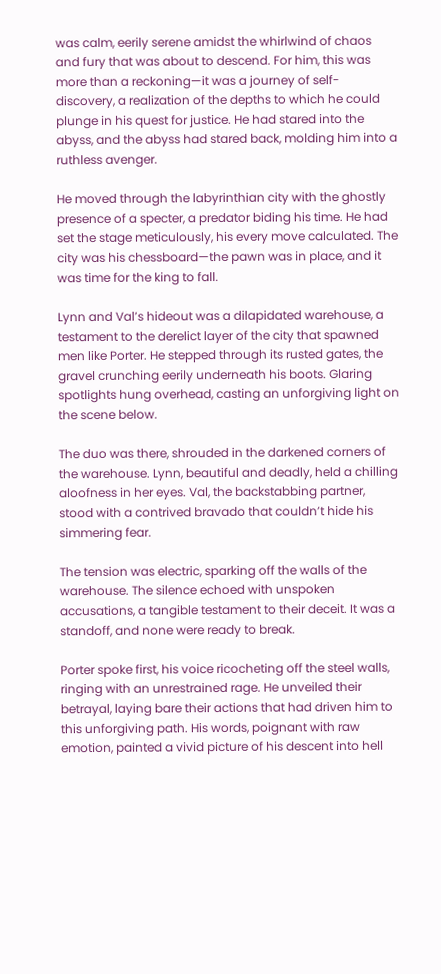was calm, eerily serene amidst the whirlwind of chaos and fury that was about to descend. For him, this was more than a reckoning—it was a journey of self-discovery, a realization of the depths to which he could plunge in his quest for justice. He had stared into the abyss, and the abyss had stared back, molding him into a ruthless avenger.

He moved through the labyrinthian city with the ghostly presence of a specter, a predator biding his time. He had set the stage meticulously, his every move calculated. The city was his chessboard—the pawn was in place, and it was time for the king to fall.

Lynn and Val’s hideout was a dilapidated warehouse, a testament to the derelict layer of the city that spawned men like Porter. He stepped through its rusted gates, the gravel crunching eerily underneath his boots. Glaring spotlights hung overhead, casting an unforgiving light on the scene below.

The duo was there, shrouded in the darkened corners of the warehouse. Lynn, beautiful and deadly, held a chilling aloofness in her eyes. Val, the backstabbing partner, stood with a contrived bravado that couldn’t hide his simmering fear.

The tension was electric, sparking off the walls of the warehouse. The silence echoed with unspoken accusations, a tangible testament to their deceit. It was a standoff, and none were ready to break.

Porter spoke first, his voice ricocheting off the steel walls, ringing with an unrestrained rage. He unveiled their betrayal, laying bare their actions that had driven him to this unforgiving path. His words, poignant with raw emotion, painted a vivid picture of his descent into hell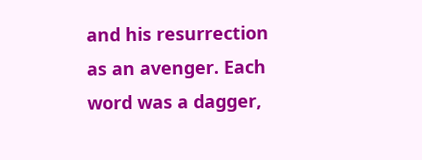and his resurrection as an avenger. Each word was a dagger,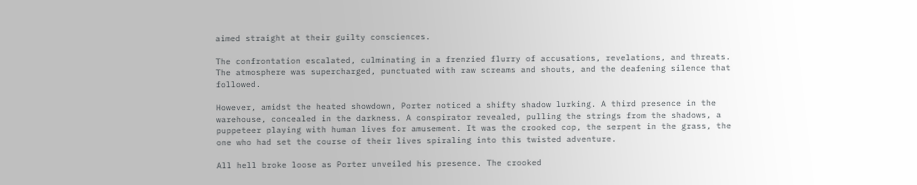aimed straight at their guilty consciences.

The confrontation escalated, culminating in a frenzied flurry of accusations, revelations, and threats. The atmosphere was supercharged, punctuated with raw screams and shouts, and the deafening silence that followed.

However, amidst the heated showdown, Porter noticed a shifty shadow lurking. A third presence in the warehouse, concealed in the darkness. A conspirator revealed, pulling the strings from the shadows, a puppeteer playing with human lives for amusement. It was the crooked cop, the serpent in the grass, the one who had set the course of their lives spiraling into this twisted adventure.

All hell broke loose as Porter unveiled his presence. The crooked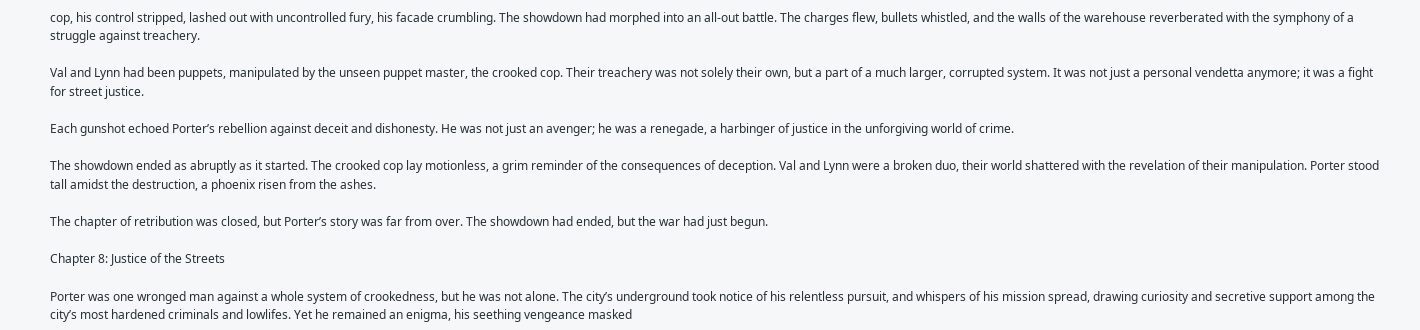cop, his control stripped, lashed out with uncontrolled fury, his facade crumbling. The showdown had morphed into an all-out battle. The charges flew, bullets whistled, and the walls of the warehouse reverberated with the symphony of a struggle against treachery.

Val and Lynn had been puppets, manipulated by the unseen puppet master, the crooked cop. Their treachery was not solely their own, but a part of a much larger, corrupted system. It was not just a personal vendetta anymore; it was a fight for street justice.

Each gunshot echoed Porter’s rebellion against deceit and dishonesty. He was not just an avenger; he was a renegade, a harbinger of justice in the unforgiving world of crime.

The showdown ended as abruptly as it started. The crooked cop lay motionless, a grim reminder of the consequences of deception. Val and Lynn were a broken duo, their world shattered with the revelation of their manipulation. Porter stood tall amidst the destruction, a phoenix risen from the ashes.

The chapter of retribution was closed, but Porter’s story was far from over. The showdown had ended, but the war had just begun.

Chapter 8: Justice of the Streets

Porter was one wronged man against a whole system of crookedness, but he was not alone. The city’s underground took notice of his relentless pursuit, and whispers of his mission spread, drawing curiosity and secretive support among the city’s most hardened criminals and lowlifes. Yet he remained an enigma, his seething vengeance masked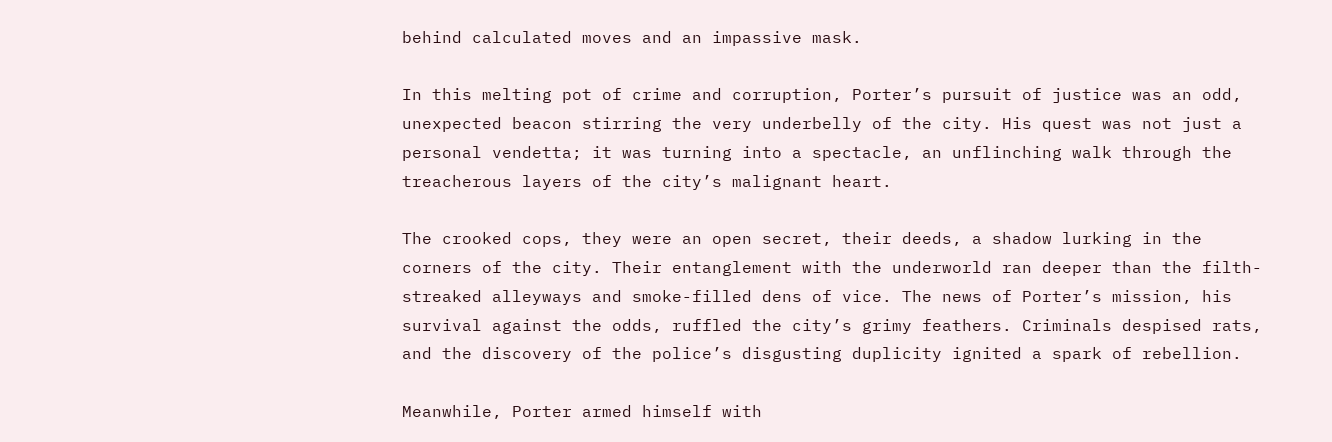behind calculated moves and an impassive mask.

In this melting pot of crime and corruption, Porter’s pursuit of justice was an odd, unexpected beacon stirring the very underbelly of the city. His quest was not just a personal vendetta; it was turning into a spectacle, an unflinching walk through the treacherous layers of the city’s malignant heart.

The crooked cops, they were an open secret, their deeds, a shadow lurking in the corners of the city. Their entanglement with the underworld ran deeper than the filth-streaked alleyways and smoke-filled dens of vice. The news of Porter’s mission, his survival against the odds, ruffled the city’s grimy feathers. Criminals despised rats, and the discovery of the police’s disgusting duplicity ignited a spark of rebellion.

Meanwhile, Porter armed himself with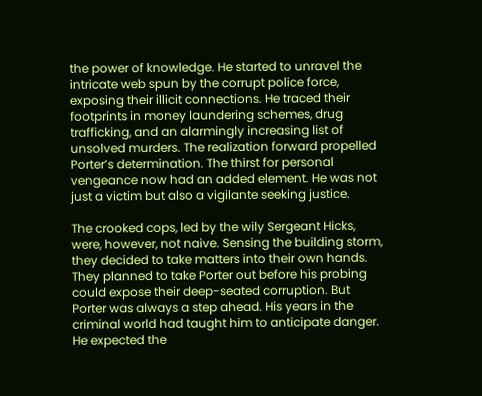the power of knowledge. He started to unravel the intricate web spun by the corrupt police force, exposing their illicit connections. He traced their footprints in money laundering schemes, drug trafficking, and an alarmingly increasing list of unsolved murders. The realization forward propelled Porter’s determination. The thirst for personal vengeance now had an added element. He was not just a victim but also a vigilante seeking justice.

The crooked cops, led by the wily Sergeant Hicks, were, however, not naive. Sensing the building storm, they decided to take matters into their own hands. They planned to take Porter out before his probing could expose their deep-seated corruption. But Porter was always a step ahead. His years in the criminal world had taught him to anticipate danger. He expected the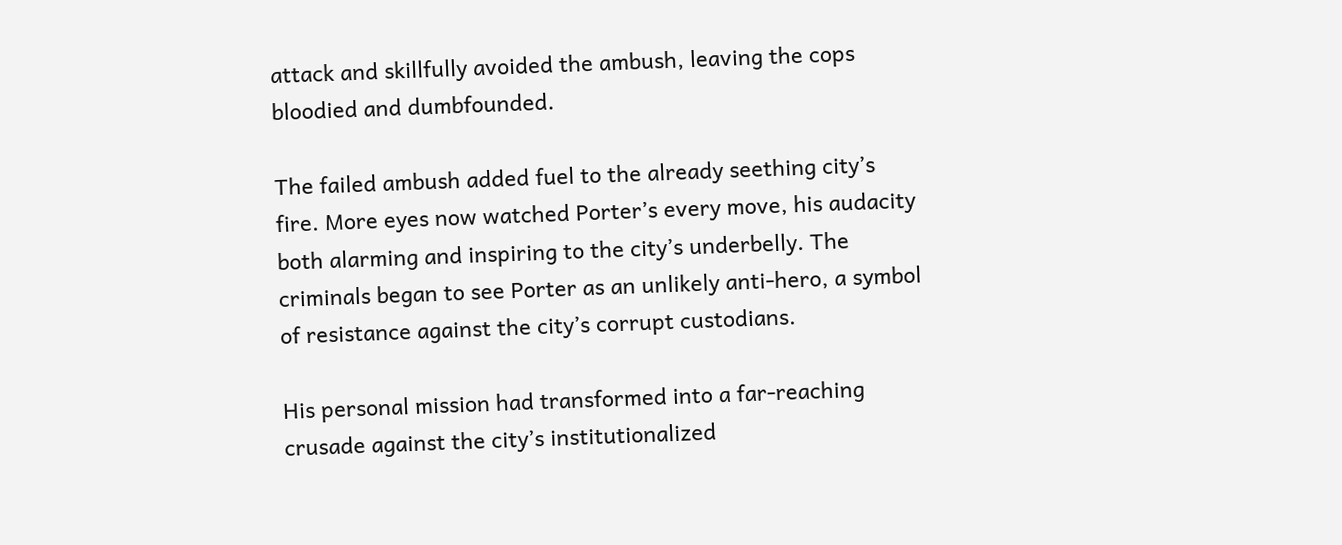attack and skillfully avoided the ambush, leaving the cops bloodied and dumbfounded.

The failed ambush added fuel to the already seething city’s fire. More eyes now watched Porter’s every move, his audacity both alarming and inspiring to the city’s underbelly. The criminals began to see Porter as an unlikely anti-hero, a symbol of resistance against the city’s corrupt custodians.

His personal mission had transformed into a far-reaching crusade against the city’s institutionalized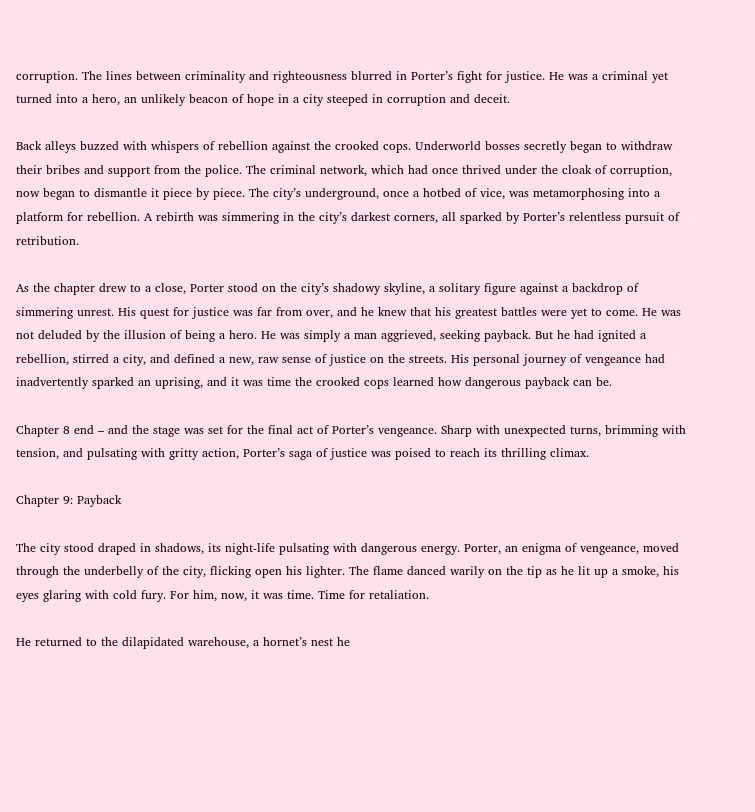corruption. The lines between criminality and righteousness blurred in Porter’s fight for justice. He was a criminal yet turned into a hero, an unlikely beacon of hope in a city steeped in corruption and deceit.

Back alleys buzzed with whispers of rebellion against the crooked cops. Underworld bosses secretly began to withdraw their bribes and support from the police. The criminal network, which had once thrived under the cloak of corruption, now began to dismantle it piece by piece. The city’s underground, once a hotbed of vice, was metamorphosing into a platform for rebellion. A rebirth was simmering in the city’s darkest corners, all sparked by Porter’s relentless pursuit of retribution.

As the chapter drew to a close, Porter stood on the city’s shadowy skyline, a solitary figure against a backdrop of simmering unrest. His quest for justice was far from over, and he knew that his greatest battles were yet to come. He was not deluded by the illusion of being a hero. He was simply a man aggrieved, seeking payback. But he had ignited a rebellion, stirred a city, and defined a new, raw sense of justice on the streets. His personal journey of vengeance had inadvertently sparked an uprising, and it was time the crooked cops learned how dangerous payback can be.

Chapter 8 end – and the stage was set for the final act of Porter’s vengeance. Sharp with unexpected turns, brimming with tension, and pulsating with gritty action, Porter’s saga of justice was poised to reach its thrilling climax.

Chapter 9: Payback

The city stood draped in shadows, its night-life pulsating with dangerous energy. Porter, an enigma of vengeance, moved through the underbelly of the city, flicking open his lighter. The flame danced warily on the tip as he lit up a smoke, his eyes glaring with cold fury. For him, now, it was time. Time for retaliation.

He returned to the dilapidated warehouse, a hornet’s nest he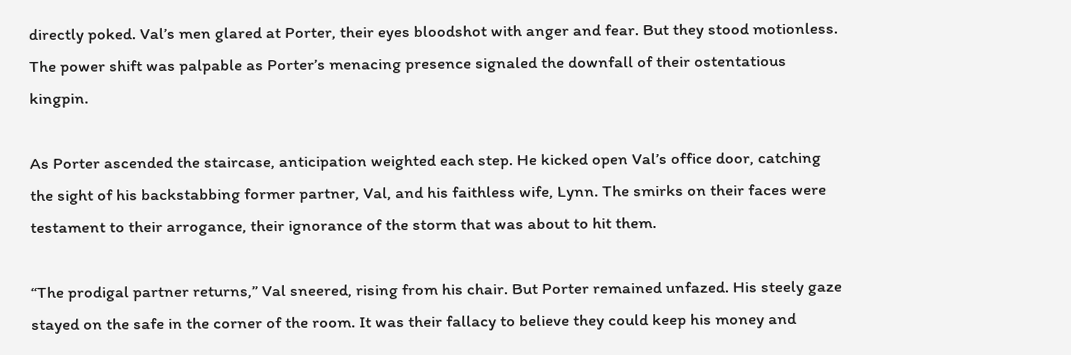directly poked. Val’s men glared at Porter, their eyes bloodshot with anger and fear. But they stood motionless. The power shift was palpable as Porter’s menacing presence signaled the downfall of their ostentatious kingpin.

As Porter ascended the staircase, anticipation weighted each step. He kicked open Val’s office door, catching the sight of his backstabbing former partner, Val, and his faithless wife, Lynn. The smirks on their faces were testament to their arrogance, their ignorance of the storm that was about to hit them.

“The prodigal partner returns,” Val sneered, rising from his chair. But Porter remained unfazed. His steely gaze stayed on the safe in the corner of the room. It was their fallacy to believe they could keep his money and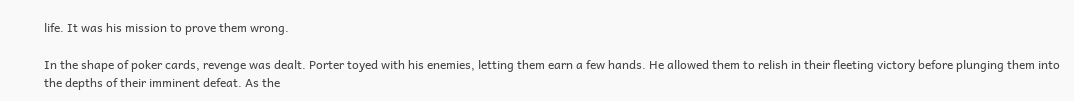life. It was his mission to prove them wrong.

In the shape of poker cards, revenge was dealt. Porter toyed with his enemies, letting them earn a few hands. He allowed them to relish in their fleeting victory before plunging them into the depths of their imminent defeat. As the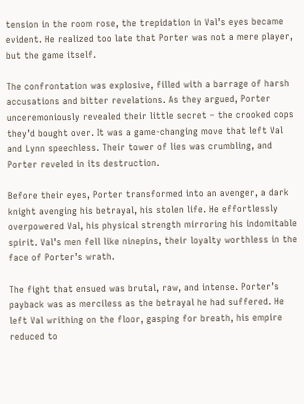tension in the room rose, the trepidation in Val’s eyes became evident. He realized too late that Porter was not a mere player, but the game itself.

The confrontation was explosive, filled with a barrage of harsh accusations and bitter revelations. As they argued, Porter unceremoniously revealed their little secret – the crooked cops they’d bought over. It was a game-changing move that left Val and Lynn speechless. Their tower of lies was crumbling, and Porter reveled in its destruction.

Before their eyes, Porter transformed into an avenger, a dark knight avenging his betrayal, his stolen life. He effortlessly overpowered Val, his physical strength mirroring his indomitable spirit. Val’s men fell like ninepins, their loyalty worthless in the face of Porter’s wrath.

The fight that ensued was brutal, raw, and intense. Porter’s payback was as merciless as the betrayal he had suffered. He left Val writhing on the floor, gasping for breath, his empire reduced to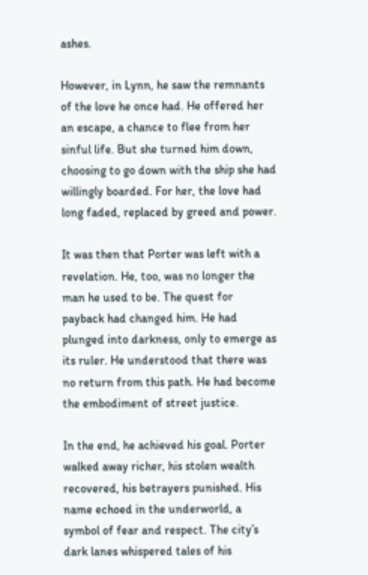ashes.

However, in Lynn, he saw the remnants of the love he once had. He offered her an escape, a chance to flee from her sinful life. But she turned him down, choosing to go down with the ship she had willingly boarded. For her, the love had long faded, replaced by greed and power.

It was then that Porter was left with a revelation. He, too, was no longer the man he used to be. The quest for payback had changed him. He had plunged into darkness, only to emerge as its ruler. He understood that there was no return from this path. He had become the embodiment of street justice.

In the end, he achieved his goal. Porter walked away richer, his stolen wealth recovered, his betrayers punished. His name echoed in the underworld, a symbol of fear and respect. The city’s dark lanes whispered tales of his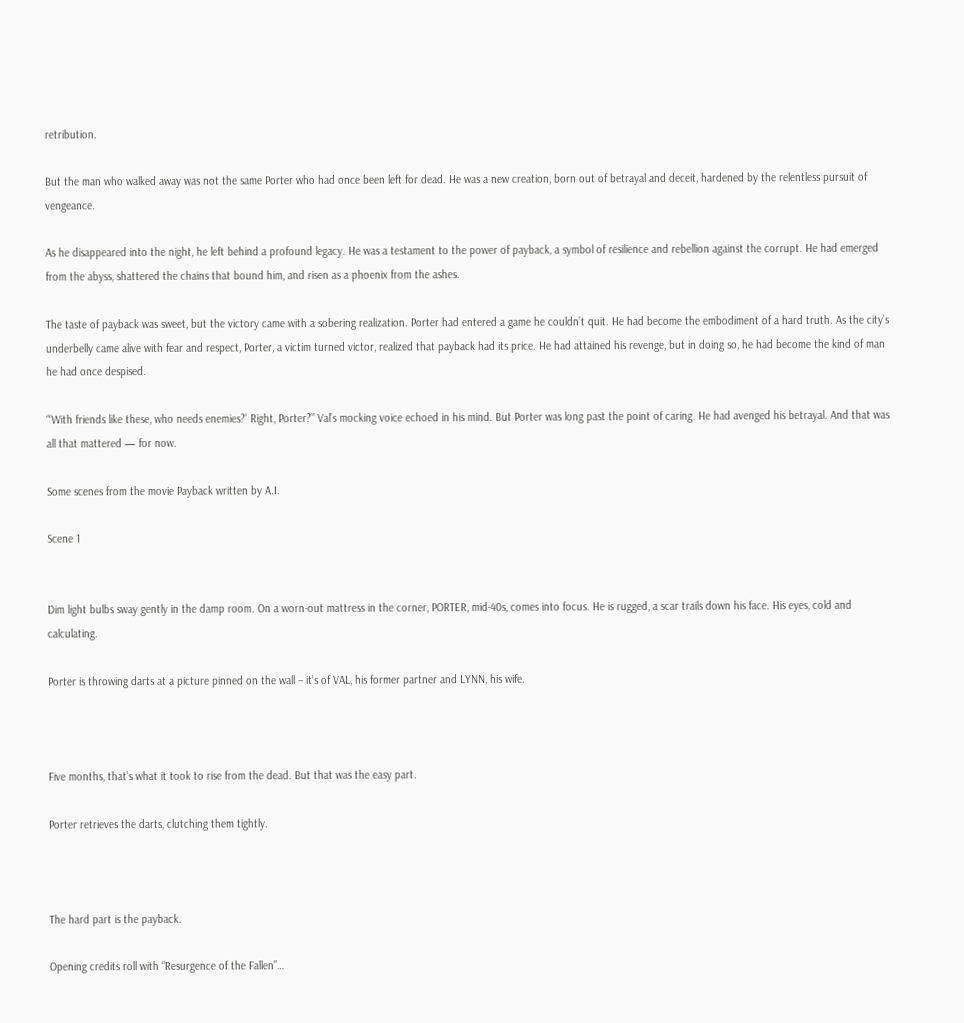retribution.

But the man who walked away was not the same Porter who had once been left for dead. He was a new creation, born out of betrayal and deceit, hardened by the relentless pursuit of vengeance.

As he disappeared into the night, he left behind a profound legacy. He was a testament to the power of payback, a symbol of resilience and rebellion against the corrupt. He had emerged from the abyss, shattered the chains that bound him, and risen as a phoenix from the ashes.

The taste of payback was sweet, but the victory came with a sobering realization. Porter had entered a game he couldn’t quit. He had become the embodiment of a hard truth. As the city’s underbelly came alive with fear and respect, Porter, a victim turned victor, realized that payback had its price. He had attained his revenge, but in doing so, he had become the kind of man he had once despised.

“‘With friends like these, who needs enemies?’ Right, Porter?” Val’s mocking voice echoed in his mind. But Porter was long past the point of caring. He had avenged his betrayal. And that was all that mattered — for now.

Some scenes from the movie Payback written by A.I.

Scene 1


Dim light bulbs sway gently in the damp room. On a worn-out mattress in the corner, PORTER, mid-40s, comes into focus. He is rugged, a scar trails down his face. His eyes, cold and calculating.

Porter is throwing darts at a picture pinned on the wall – it’s of VAL, his former partner and LYNN, his wife.



Five months, that’s what it took to rise from the dead. But that was the easy part.

Porter retrieves the darts, clutching them tightly.



The hard part is the payback.

Opening credits roll with “Resurgence of the Fallen”…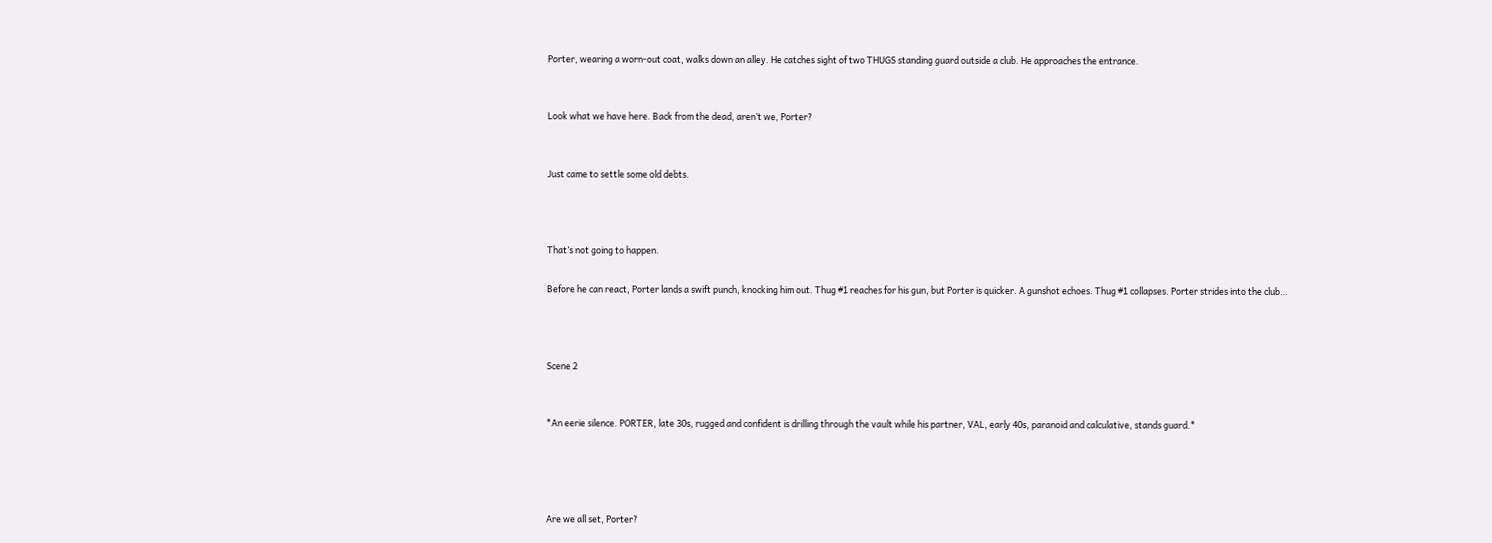Porter, wearing a worn-out coat, walks down an alley. He catches sight of two THUGS standing guard outside a club. He approaches the entrance.


Look what we have here. Back from the dead, aren’t we, Porter?


Just came to settle some old debts.



That’s not going to happen.

Before he can react, Porter lands a swift punch, knocking him out. Thug #1 reaches for his gun, but Porter is quicker. A gunshot echoes. Thug #1 collapses. Porter strides into the club…



Scene 2


*An eerie silence. PORTER, late 30s, rugged and confident is drilling through the vault while his partner, VAL, early 40s, paranoid and calculative, stands guard.*




Are we all set, Porter?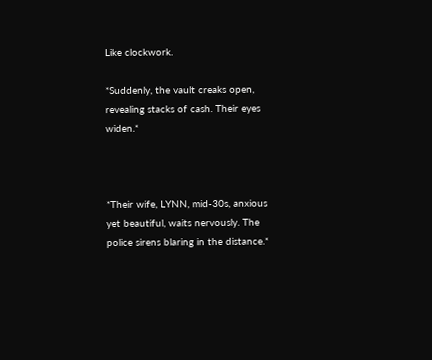Like clockwork.

*Suddenly, the vault creaks open, revealing stacks of cash. Their eyes widen.*



*Their wife, LYNN, mid-30s, anxious yet beautiful, waits nervously. The police sirens blaring in the distance.*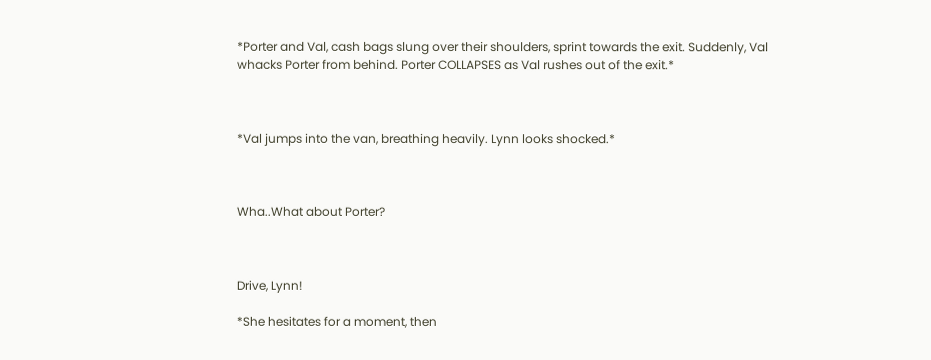*Porter and Val, cash bags slung over their shoulders, sprint towards the exit. Suddenly, Val whacks Porter from behind. Porter COLLAPSES as Val rushes out of the exit.*



*Val jumps into the van, breathing heavily. Lynn looks shocked.*



Wha..What about Porter?



Drive, Lynn!

*She hesitates for a moment, then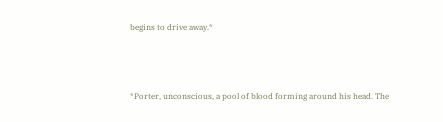begins to drive away.*



*Porter, unconscious, a pool of blood forming around his head. The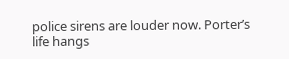police sirens are louder now. Porter’s life hangs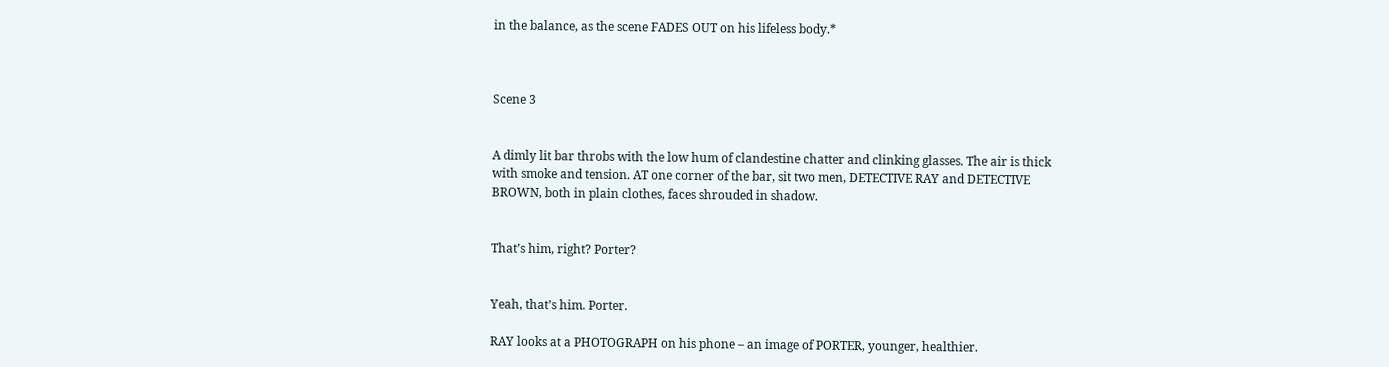in the balance, as the scene FADES OUT on his lifeless body.*



Scene 3


A dimly lit bar throbs with the low hum of clandestine chatter and clinking glasses. The air is thick with smoke and tension. AT one corner of the bar, sit two men, DETECTIVE RAY and DETECTIVE BROWN, both in plain clothes, faces shrouded in shadow.


That’s him, right? Porter?


Yeah, that’s him. Porter.

RAY looks at a PHOTOGRAPH on his phone – an image of PORTER, younger, healthier.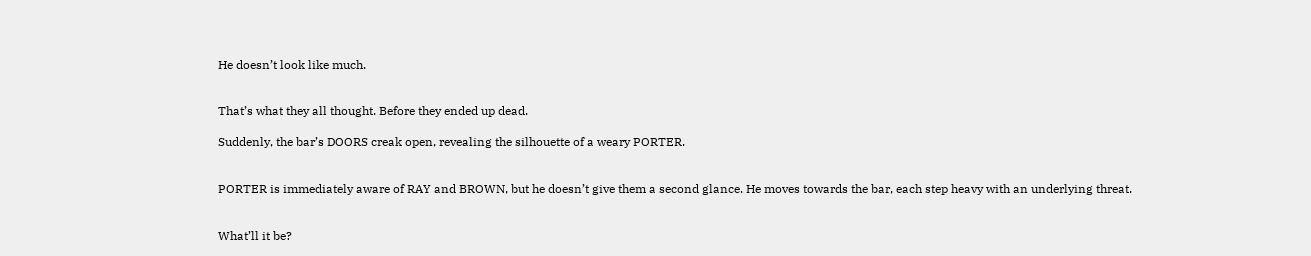He doesn’t look like much.


That’s what they all thought. Before they ended up dead.

Suddenly, the bar’s DOORS creak open, revealing the silhouette of a weary PORTER.


PORTER is immediately aware of RAY and BROWN, but he doesn’t give them a second glance. He moves towards the bar, each step heavy with an underlying threat.


What’ll it be?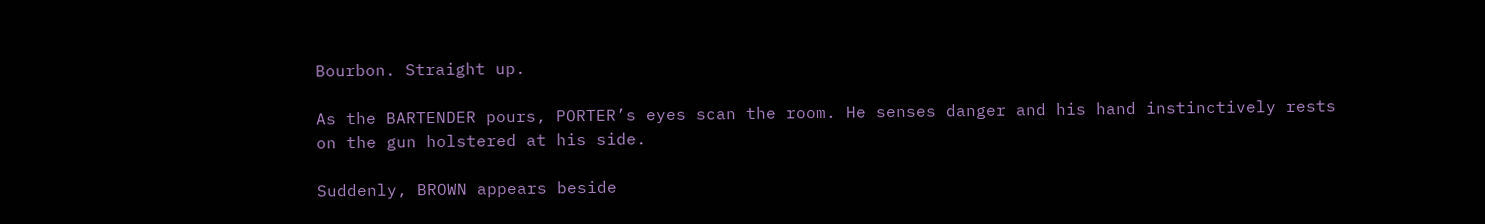Bourbon. Straight up.

As the BARTENDER pours, PORTER’s eyes scan the room. He senses danger and his hand instinctively rests on the gun holstered at his side.

Suddenly, BROWN appears beside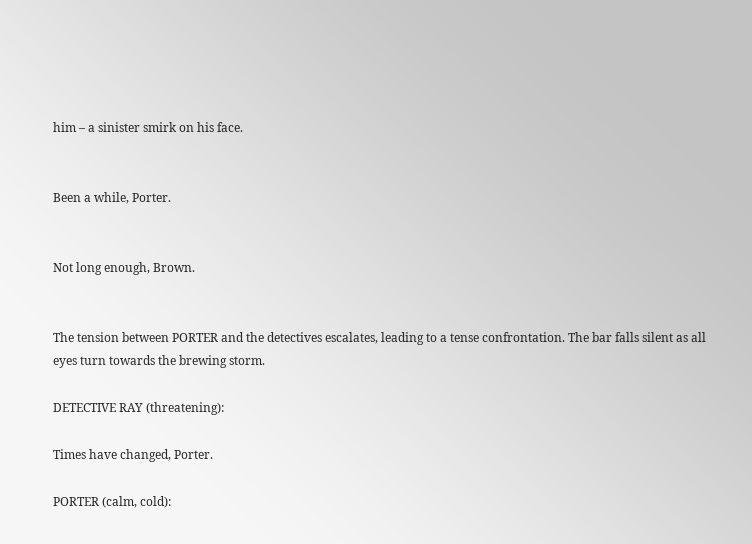him – a sinister smirk on his face.


Been a while, Porter.


Not long enough, Brown.


The tension between PORTER and the detectives escalates, leading to a tense confrontation. The bar falls silent as all eyes turn towards the brewing storm.

DETECTIVE RAY (threatening):

Times have changed, Porter.

PORTER (calm, cold):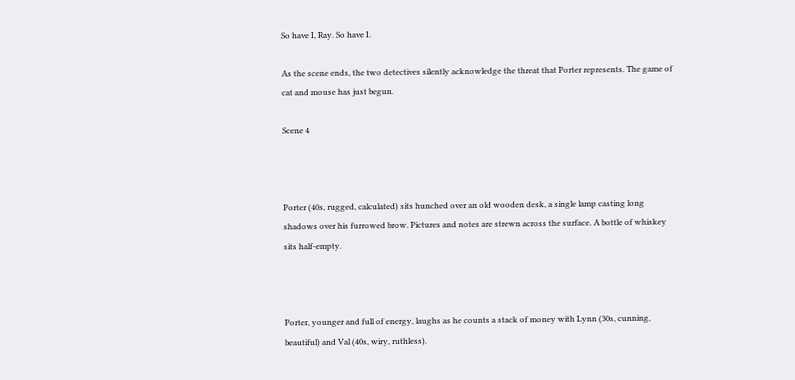So have I, Ray. So have I.

As the scene ends, the two detectives silently acknowledge the threat that Porter represents. The game of cat and mouse has just begun.

Scene 4



Porter (40s, rugged, calculated) sits hunched over an old wooden desk, a single lamp casting long shadows over his furrowed brow. Pictures and notes are strewn across the surface. A bottle of whiskey sits half-empty.



Porter, younger and full of energy, laughs as he counts a stack of money with Lynn (30s, cunning, beautiful) and Val (40s, wiry, ruthless).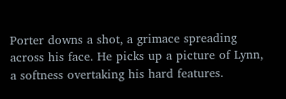Porter downs a shot, a grimace spreading across his face. He picks up a picture of Lynn, a softness overtaking his hard features.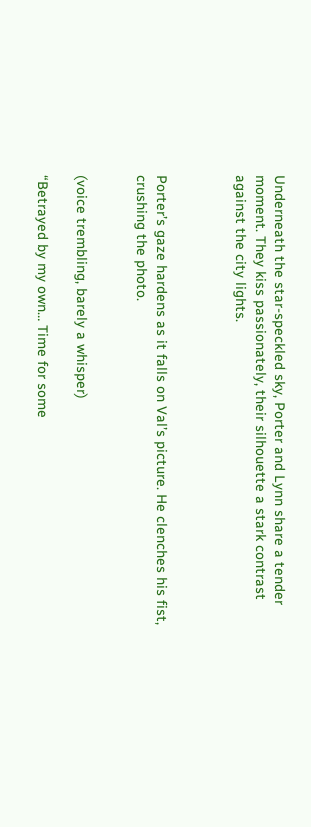Underneath the star-speckled sky, Porter and Lynn share a tender moment. They kiss passionately, their silhouette a stark contrast against the city lights.



Porter’s gaze hardens as it falls on Val’s picture. He clenches his fist, crushing the photo.


(voice trembling, barely a whisper)

“Betrayed by my own… Time for some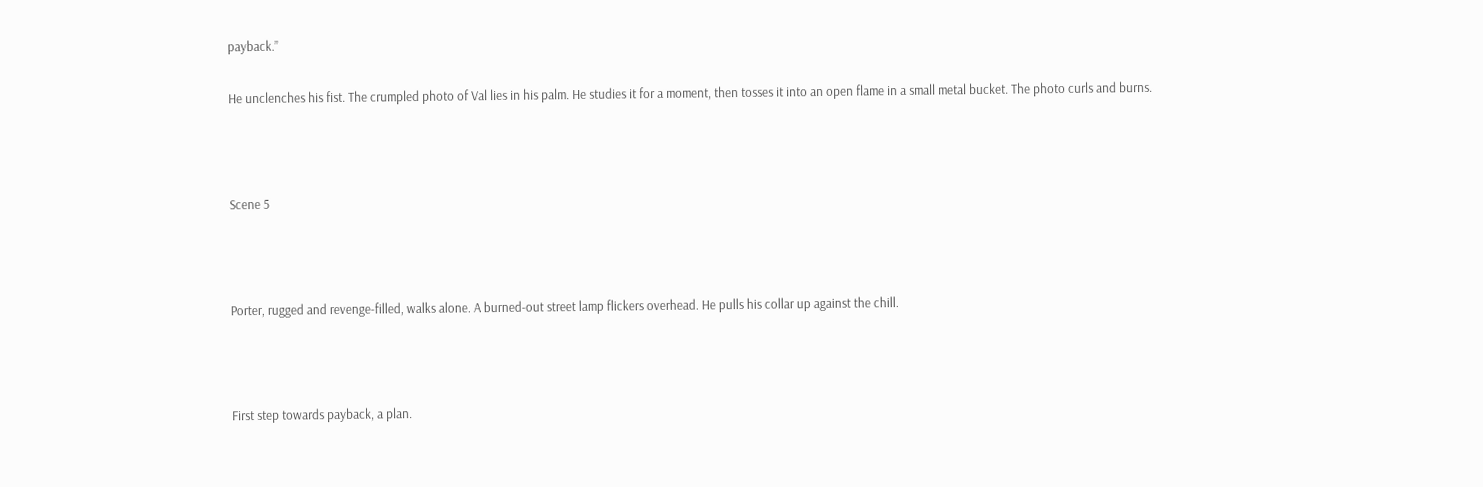payback.”

He unclenches his fist. The crumpled photo of Val lies in his palm. He studies it for a moment, then tosses it into an open flame in a small metal bucket. The photo curls and burns.



Scene 5



Porter, rugged and revenge-filled, walks alone. A burned-out street lamp flickers overhead. He pulls his collar up against the chill.



First step towards payback, a plan.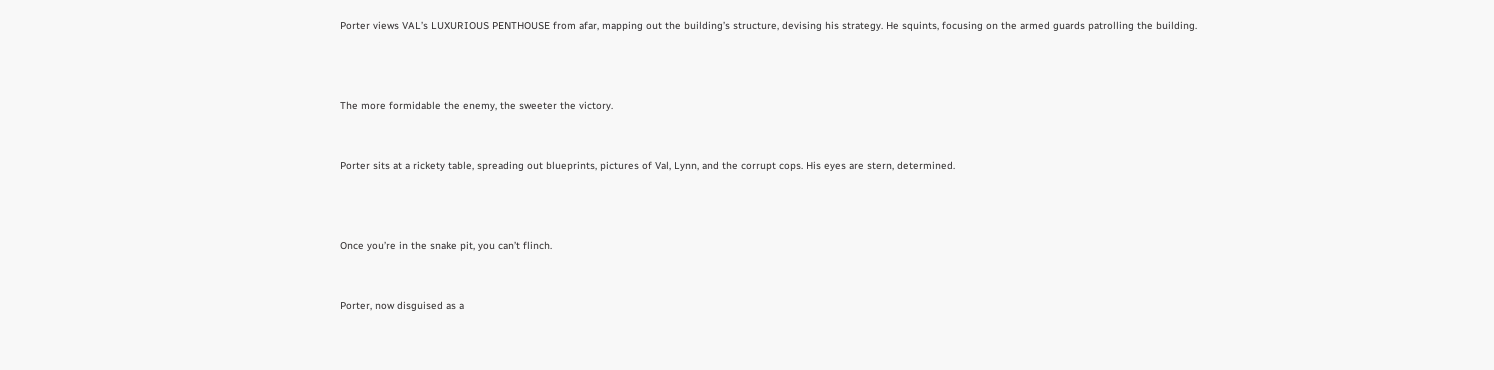Porter views VAL’s LUXURIOUS PENTHOUSE from afar, mapping out the building’s structure, devising his strategy. He squints, focusing on the armed guards patrolling the building.



The more formidable the enemy, the sweeter the victory.


Porter sits at a rickety table, spreading out blueprints, pictures of Val, Lynn, and the corrupt cops. His eyes are stern, determined.



Once you’re in the snake pit, you can’t flinch.


Porter, now disguised as a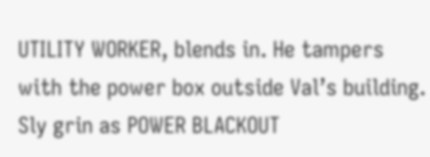UTILITY WORKER, blends in. He tampers with the power box outside Val’s building. Sly grin as POWER BLACKOUT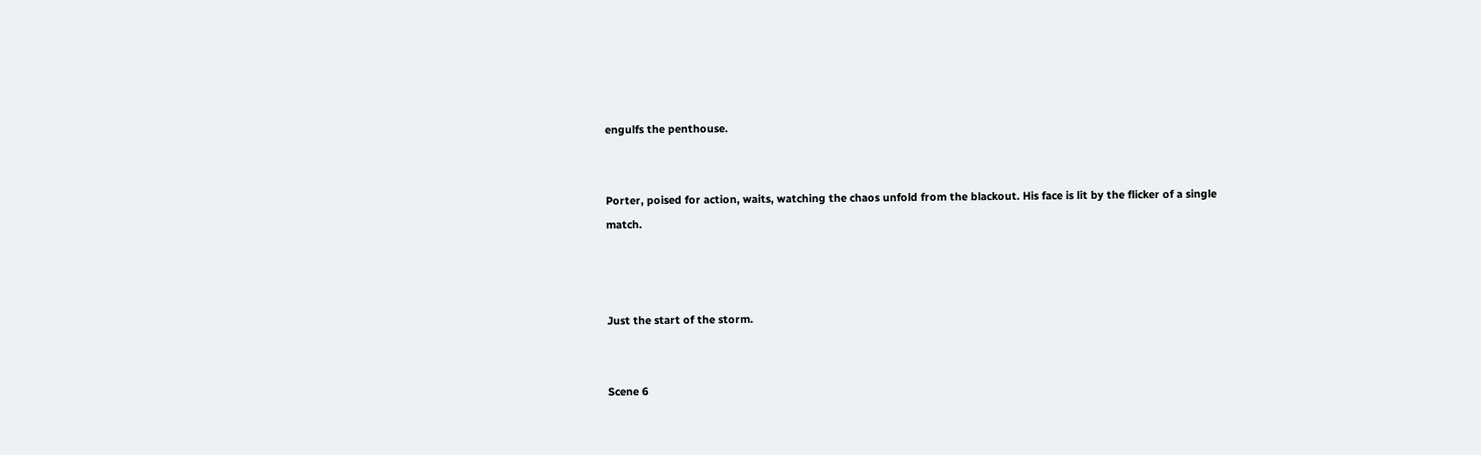engulfs the penthouse.


Porter, poised for action, waits, watching the chaos unfold from the blackout. His face is lit by the flicker of a single match.



Just the start of the storm.


Scene 6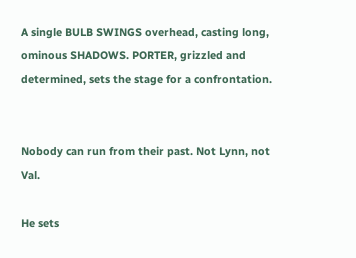A single BULB SWINGS overhead, casting long, ominous SHADOWS. PORTER, grizzled and determined, sets the stage for a confrontation.


Nobody can run from their past. Not Lynn, not Val.

He sets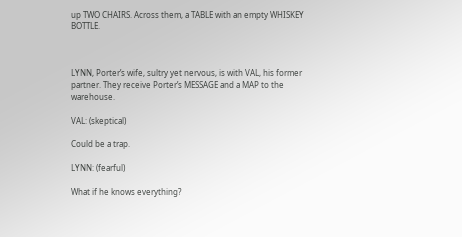up TWO CHAIRS. Across them, a TABLE with an empty WHISKEY BOTTLE.



LYNN, Porter’s wife, sultry yet nervous, is with VAL, his former partner. They receive Porter’s MESSAGE and a MAP to the warehouse.

VAL: (skeptical)

Could be a trap.

LYNN: (fearful)

What if he knows everything?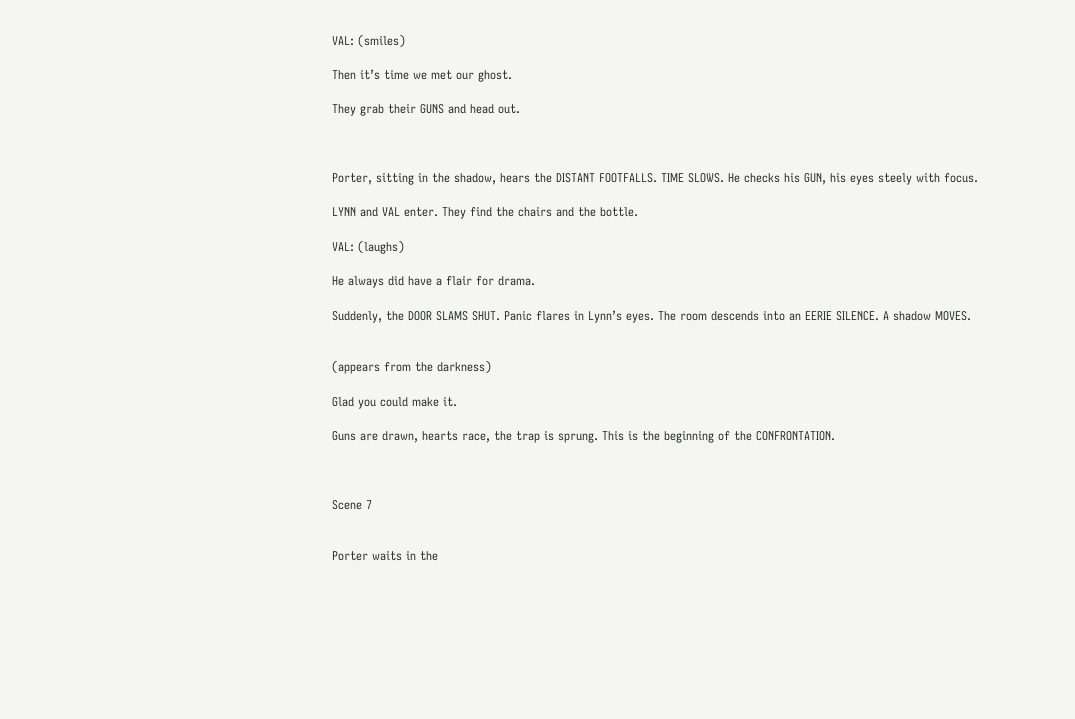VAL: (smiles)

Then it’s time we met our ghost.

They grab their GUNS and head out.



Porter, sitting in the shadow, hears the DISTANT FOOTFALLS. TIME SLOWS. He checks his GUN, his eyes steely with focus.

LYNN and VAL enter. They find the chairs and the bottle.

VAL: (laughs)

He always did have a flair for drama.

Suddenly, the DOOR SLAMS SHUT. Panic flares in Lynn’s eyes. The room descends into an EERIE SILENCE. A shadow MOVES.


(appears from the darkness)

Glad you could make it.

Guns are drawn, hearts race, the trap is sprung. This is the beginning of the CONFRONTATION.



Scene 7


Porter waits in the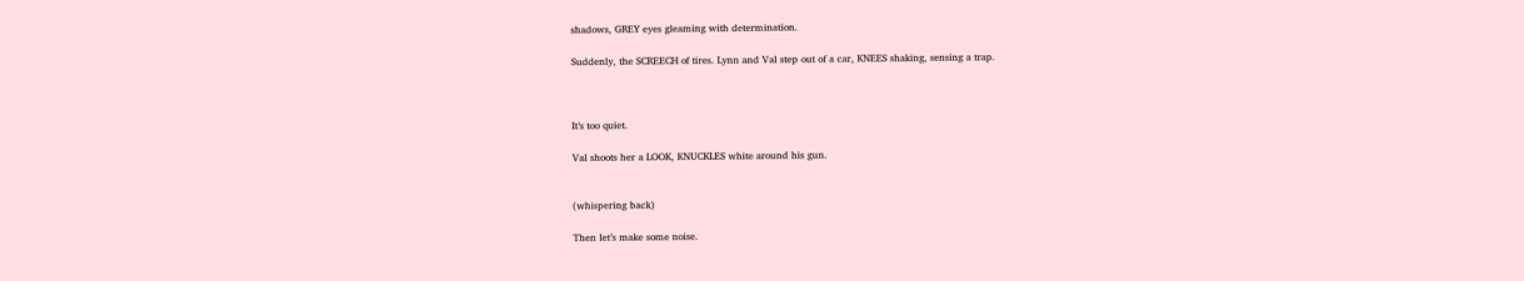shadows, GREY eyes gleaming with determination.

Suddenly, the SCREECH of tires. Lynn and Val step out of a car, KNEES shaking, sensing a trap.



It’s too quiet.

Val shoots her a LOOK, KNUCKLES white around his gun.


(whispering back)

Then let’s make some noise.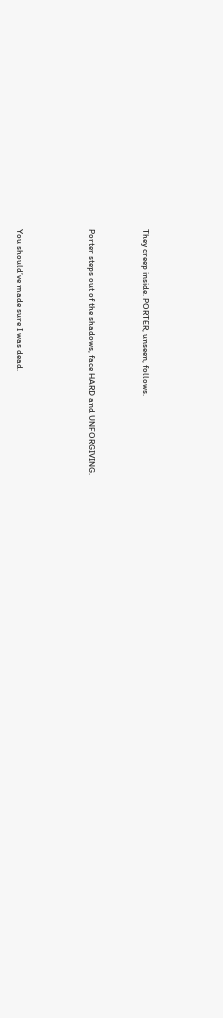They creep inside. PORTER, unseen, follows.


Porter steps out of the shadows, face HARD and UNFORGIVING.



You should’ve made sure I was dead.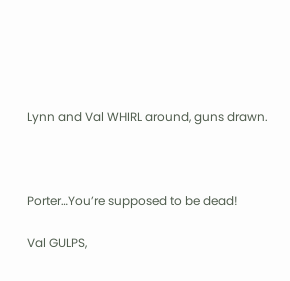Lynn and Val WHIRL around, guns drawn.



Porter…You’re supposed to be dead!

Val GULPS,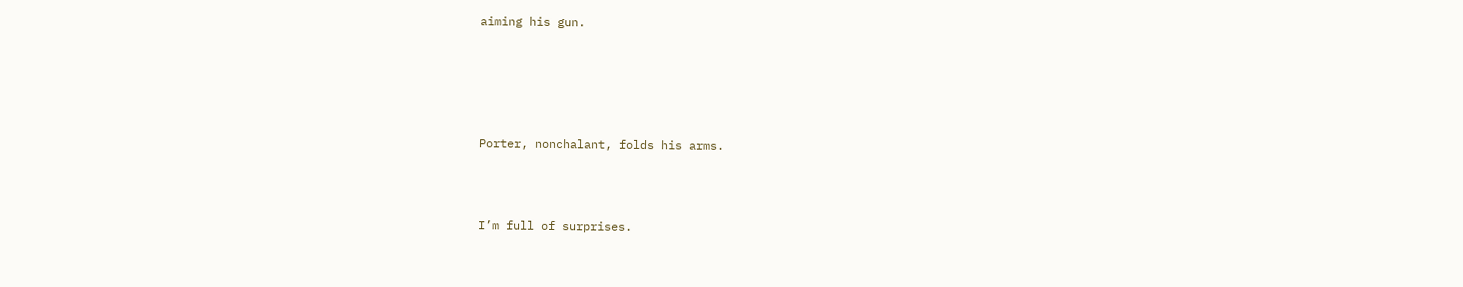aiming his gun.





Porter, nonchalant, folds his arms.



I’m full of surprises.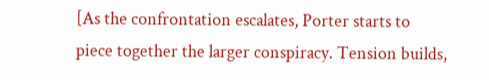[As the confrontation escalates, Porter starts to piece together the larger conspiracy. Tension builds,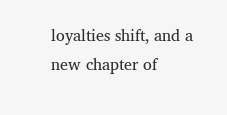loyalties shift, and a new chapter of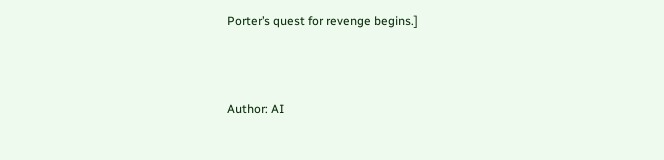Porter’s quest for revenge begins.]



Author: AI